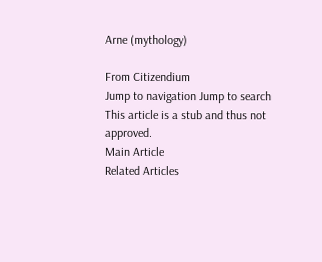Arne (mythology)

From Citizendium
Jump to navigation Jump to search
This article is a stub and thus not approved.
Main Article
Related Articles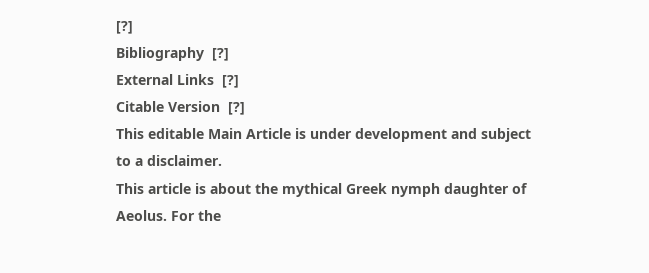[?]
Bibliography  [?]
External Links  [?]
Citable Version  [?]
This editable Main Article is under development and subject to a disclaimer.
This article is about the mythical Greek nymph daughter of Aeolus. For the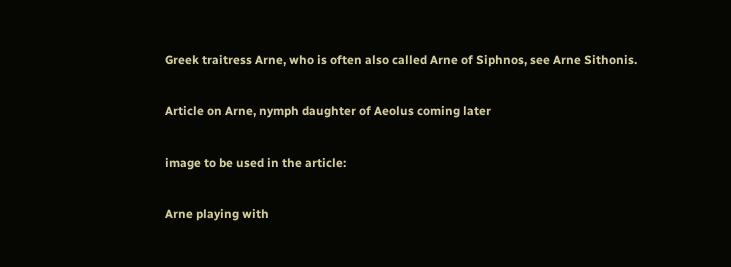Greek traitress Arne, who is often also called Arne of Siphnos, see Arne Sithonis.

Article on Arne, nymph daughter of Aeolus coming later

image to be used in the article:

Arne playing with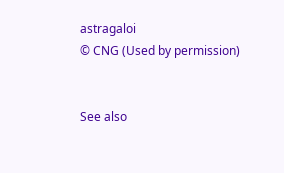astragaloi
© CNG (Used by permission)


See also